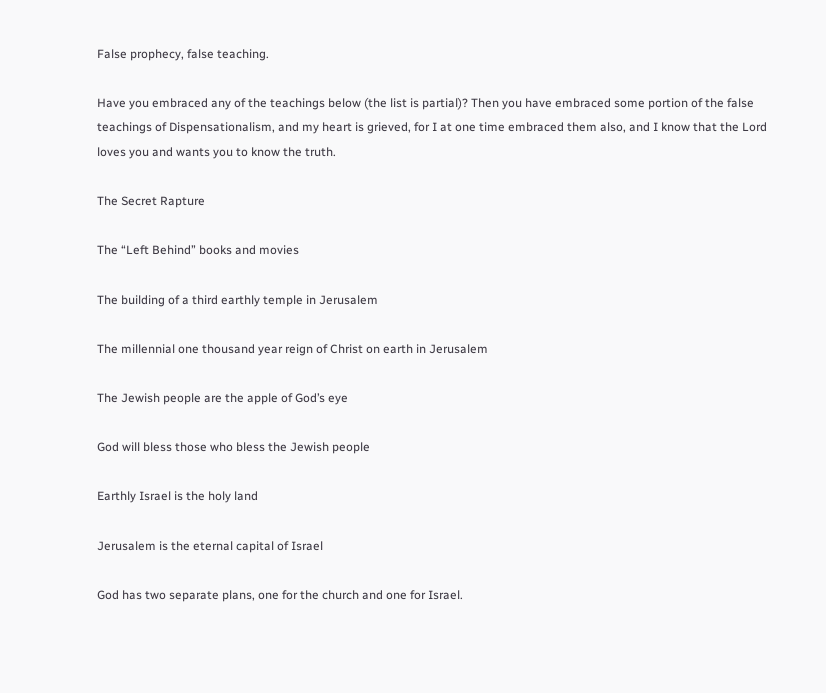False prophecy, false teaching.

Have you embraced any of the teachings below (the list is partial)? Then you have embraced some portion of the false teachings of Dispensationalism, and my heart is grieved, for I at one time embraced them also, and I know that the Lord loves you and wants you to know the truth.

The Secret Rapture

The “Left Behind” books and movies

The building of a third earthly temple in Jerusalem

The millennial one thousand year reign of Christ on earth in Jerusalem

The Jewish people are the apple of God’s eye

God will bless those who bless the Jewish people

Earthly Israel is the holy land

Jerusalem is the eternal capital of Israel

God has two separate plans, one for the church and one for Israel.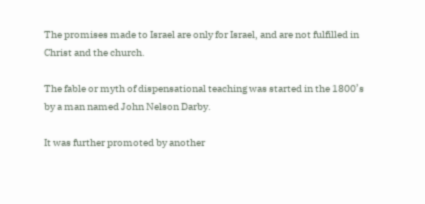The promises made to Israel are only for Israel, and are not fulfilled in Christ and the church.

The fable or myth of dispensational teaching was started in the 1800’s by a man named John Nelson Darby.

It was further promoted by another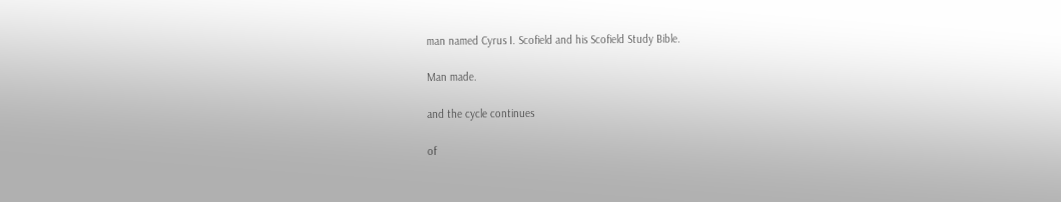man named Cyrus I. Scofield and his Scofield Study Bible.

Man made.

and the cycle continues

of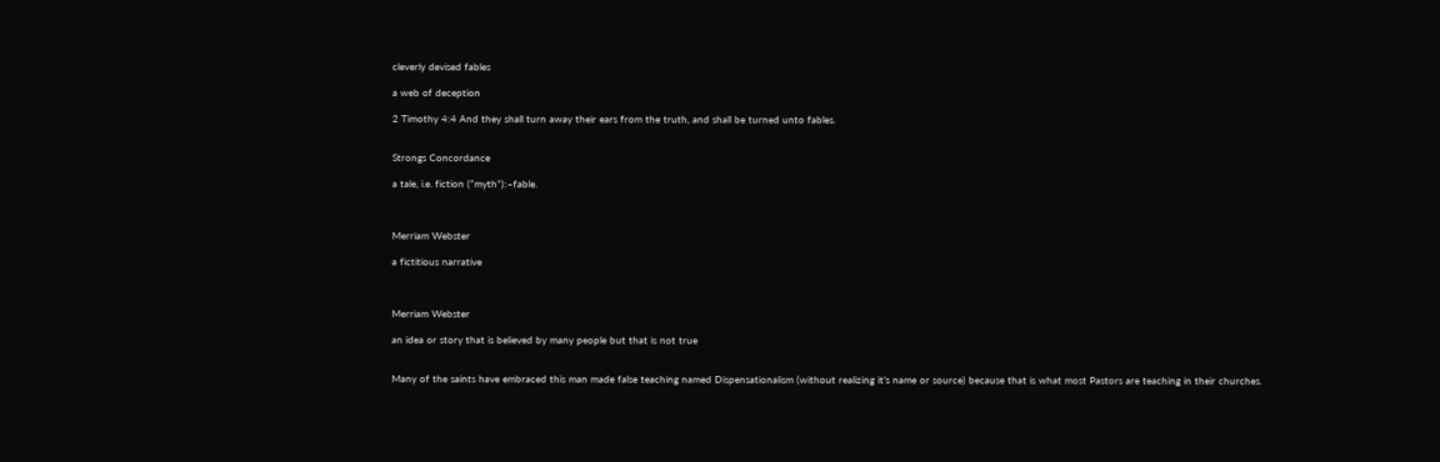cleverly devised fables

a web of deception

2 Timothy 4:4 And they shall turn away their ears from the truth, and shall be turned unto fables.


Strongs Concordance

a tale, i.e. fiction (“myth”):–fable.



Merriam Webster

a fictitious narrative



Merriam Webster

an idea or story that is believed by many people but that is not true


Many of the saints have embraced this man made false teaching named Dispensationalism (without realizing it’s name or source) because that is what most Pastors are teaching in their churches.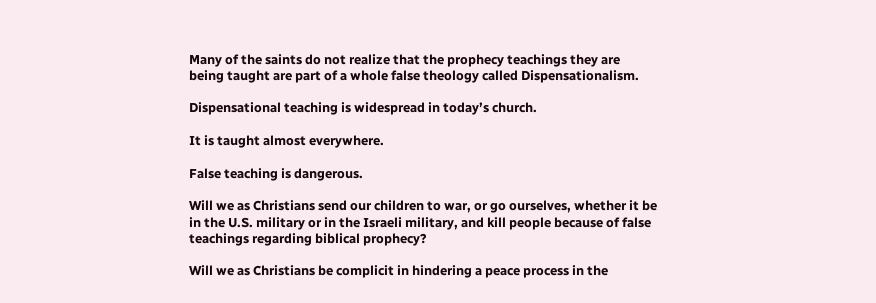Many of the saints do not realize that the prophecy teachings they are being taught are part of a whole false theology called Dispensationalism.

Dispensational teaching is widespread in today’s church.

It is taught almost everywhere.

False teaching is dangerous.

Will we as Christians send our children to war, or go ourselves, whether it be in the U.S. military or in the Israeli military, and kill people because of false teachings regarding biblical prophecy?

Will we as Christians be complicit in hindering a peace process in the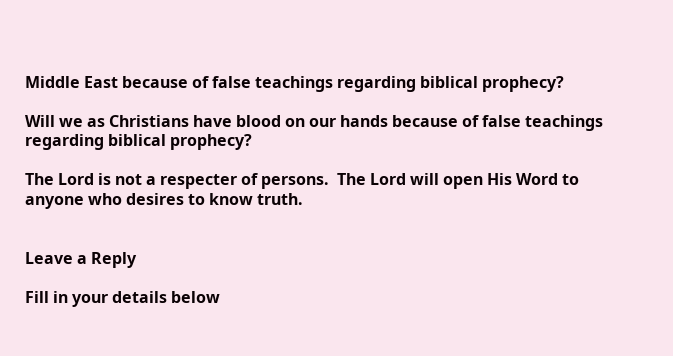Middle East because of false teachings regarding biblical prophecy?

Will we as Christians have blood on our hands because of false teachings regarding biblical prophecy?

The Lord is not a respecter of persons.  The Lord will open His Word to anyone who desires to know truth.


Leave a Reply

Fill in your details below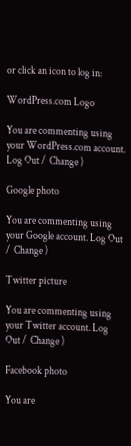or click an icon to log in:

WordPress.com Logo

You are commenting using your WordPress.com account. Log Out /  Change )

Google photo

You are commenting using your Google account. Log Out /  Change )

Twitter picture

You are commenting using your Twitter account. Log Out /  Change )

Facebook photo

You are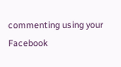commenting using your Facebook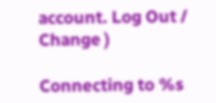account. Log Out /  Change )

Connecting to %s